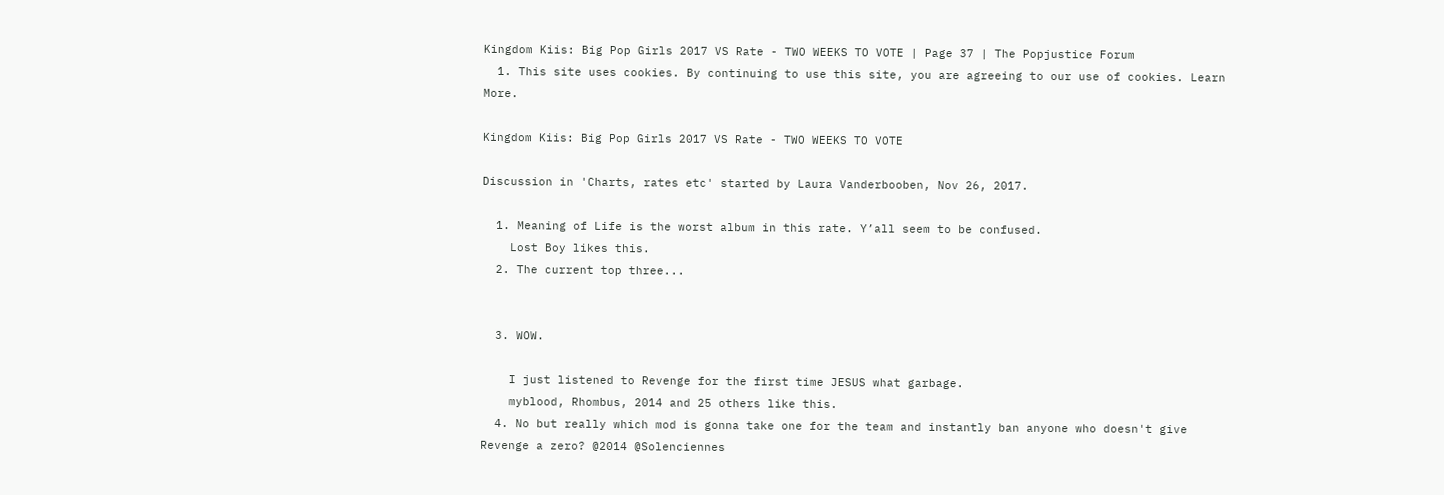Kingdom Kiis: Big Pop Girls 2017 VS Rate - TWO WEEKS TO VOTE | Page 37 | The Popjustice Forum
  1. This site uses cookies. By continuing to use this site, you are agreeing to our use of cookies. Learn More.

Kingdom Kiis: Big Pop Girls 2017 VS Rate - TWO WEEKS TO VOTE

Discussion in 'Charts, rates etc' started by Laura Vanderbooben, Nov 26, 2017.

  1. Meaning of Life is the worst album in this rate. Y’all seem to be confused.
    Lost Boy likes this.
  2. The current top three...


  3. WOW.

    I just listened to Revenge for the first time JESUS what garbage.
    myblood, Rhombus, 2014 and 25 others like this.
  4. No but really which mod is gonna take one for the team and instantly ban anyone who doesn't give Revenge a zero? @2014 @Solenciennes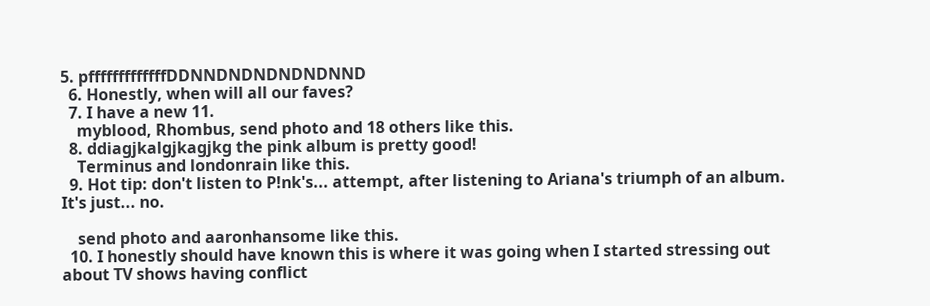5. pfffffffffffffDDNNDNDNDNDNDNND
  6. Honestly, when will all our faves?
  7. I have a new 11.
    myblood, Rhombus, send photo and 18 others like this.
  8. ddiagjkalgjkagjkg the pink album is pretty good!
    Terminus and londonrain like this.
  9. Hot tip: don't listen to P!nk's... attempt, after listening to Ariana's triumph of an album. It's just... no.

    send photo and aaronhansome like this.
  10. I honestly should have known this is where it was going when I started stressing out about TV shows having conflict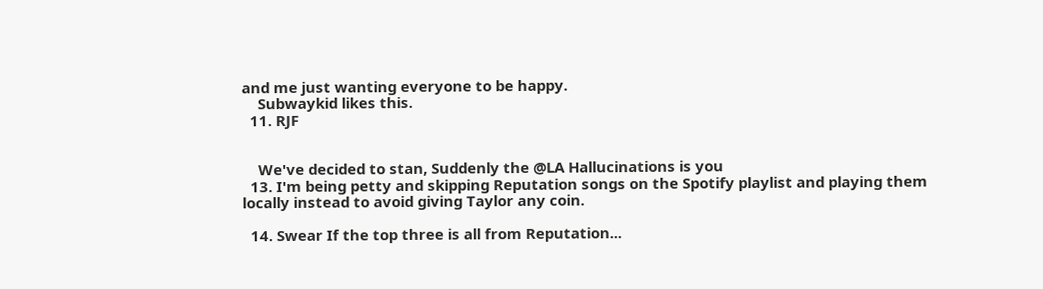and me just wanting everyone to be happy.
    Subwaykid likes this.
  11. RJF


    We've decided to stan, Suddenly the @LA Hallucinations is you
  13. I'm being petty and skipping Reputation songs on the Spotify playlist and playing them locally instead to avoid giving Taylor any coin.

  14. Swear If the top three is all from Reputation...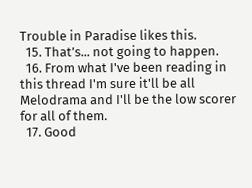Trouble in Paradise likes this.
  15. That’s... not going to happen.
  16. From what I've been reading in this thread I'm sure it'll be all Melodrama and I'll be the low scorer for all of them.
  17. Good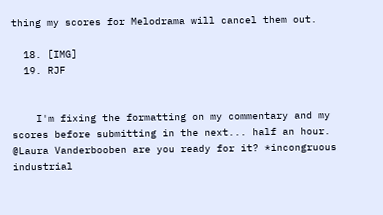thing my scores for Melodrama will cancel them out.

  18. [IMG]
  19. RJF


    I'm fixing the formatting on my commentary and my scores before submitting in the next... half an hour. @Laura Vanderbooben are you ready for it? *incongruous industrial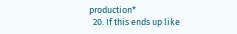production*
  20. If this ends up like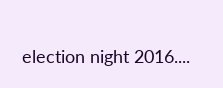election night 2016....